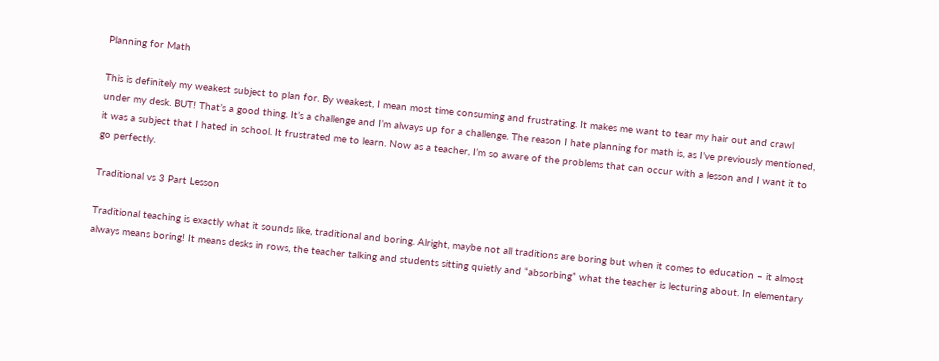Planning for Math

This is definitely my weakest subject to plan for. By weakest, I mean most time consuming and frustrating. It makes me want to tear my hair out and crawl under my desk. BUT! That’s a good thing. It’s a challenge and I’m always up for a challenge. The reason I hate planning for math is, as I’ve previously mentioned, it was a subject that I hated in school. It frustrated me to learn. Now as a teacher, I’m so aware of the problems that can occur with a lesson and I want it to go perfectly.

Traditional vs 3 Part Lesson

Traditional teaching is exactly what it sounds like, traditional and boring. Alright, maybe not all traditions are boring but when it comes to education – it almost always means boring! It means desks in rows, the teacher talking and students sitting quietly and “absorbing” what the teacher is lecturing about. In elementary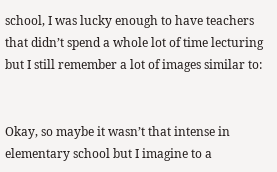school, I was lucky enough to have teachers that didn’t spend a whole lot of time lecturing but I still remember a lot of images similar to:


Okay, so maybe it wasn’t that intense in elementary school but I imagine to a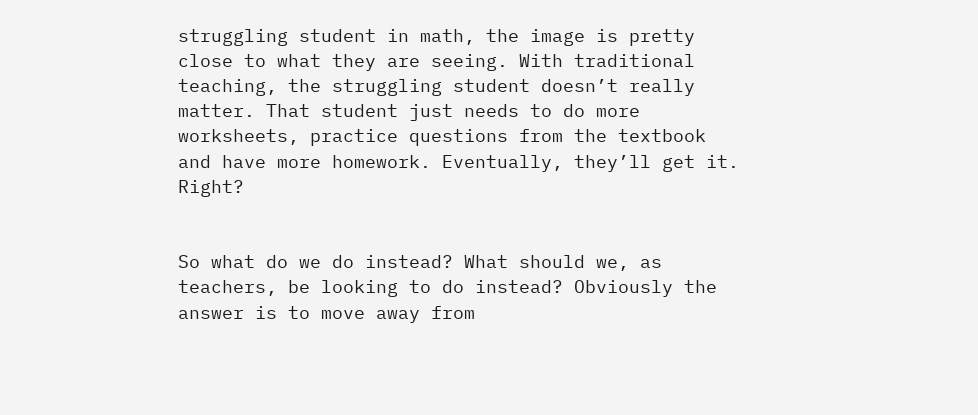struggling student in math, the image is pretty close to what they are seeing. With traditional teaching, the struggling student doesn’t really matter. That student just needs to do more worksheets, practice questions from the textbook and have more homework. Eventually, they’ll get it. Right?


So what do we do instead? What should we, as teachers, be looking to do instead? Obviously the answer is to move away from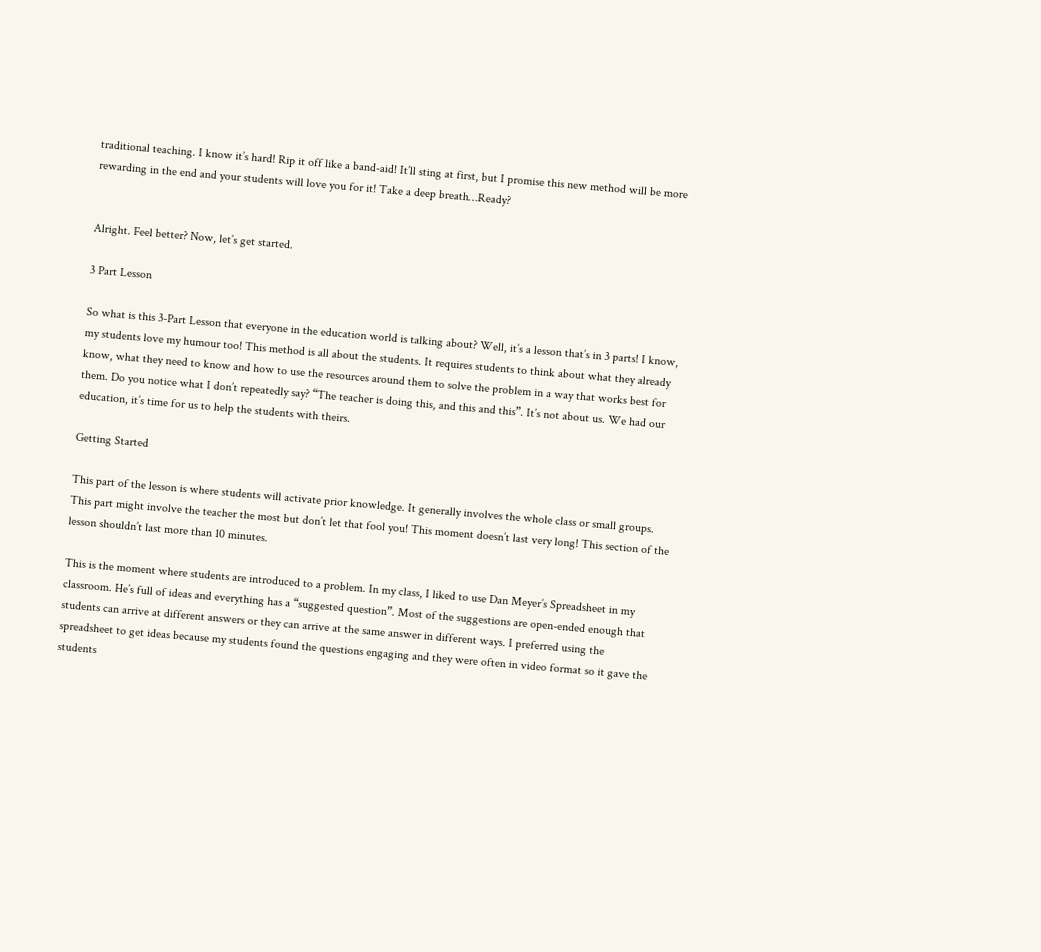traditional teaching. I know it’s hard! Rip it off like a band-aid! It’ll sting at first, but I promise this new method will be more rewarding in the end and your students will love you for it! Take a deep breath…Ready?


Alright. Feel better? Now, let’s get started.

3 Part Lesson

So what is this 3-Part Lesson that everyone in the education world is talking about? Well, it’s a lesson that’s in 3 parts! I know, my students love my humour too! This method is all about the students. It requires students to think about what they already know, what they need to know and how to use the resources around them to solve the problem in a way that works best for them. Do you notice what I don’t repeatedly say? “The teacher is doing this, and this and this”. It’s not about us. We had our education, it’s time for us to help the students with theirs.

Getting Started

This part of the lesson is where students will activate prior knowledge. It generally involves the whole class or small groups. This part might involve the teacher the most but don’t let that fool you! This moment doesn’t last very long! This section of the lesson shouldn’t last more than 10 minutes.

This is the moment where students are introduced to a problem. In my class, I liked to use Dan Meyer’s Spreadsheet in my classroom. He’s full of ideas and everything has a “suggested question”. Most of the suggestions are open-ended enough that students can arrive at different answers or they can arrive at the same answer in different ways. I preferred using the spreadsheet to get ideas because my students found the questions engaging and they were often in video format so it gave the students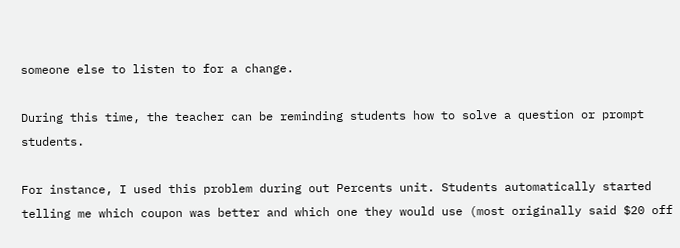someone else to listen to for a change.

During this time, the teacher can be reminding students how to solve a question or prompt students.

For instance, I used this problem during out Percents unit. Students automatically started telling me which coupon was better and which one they would use (most originally said $20 off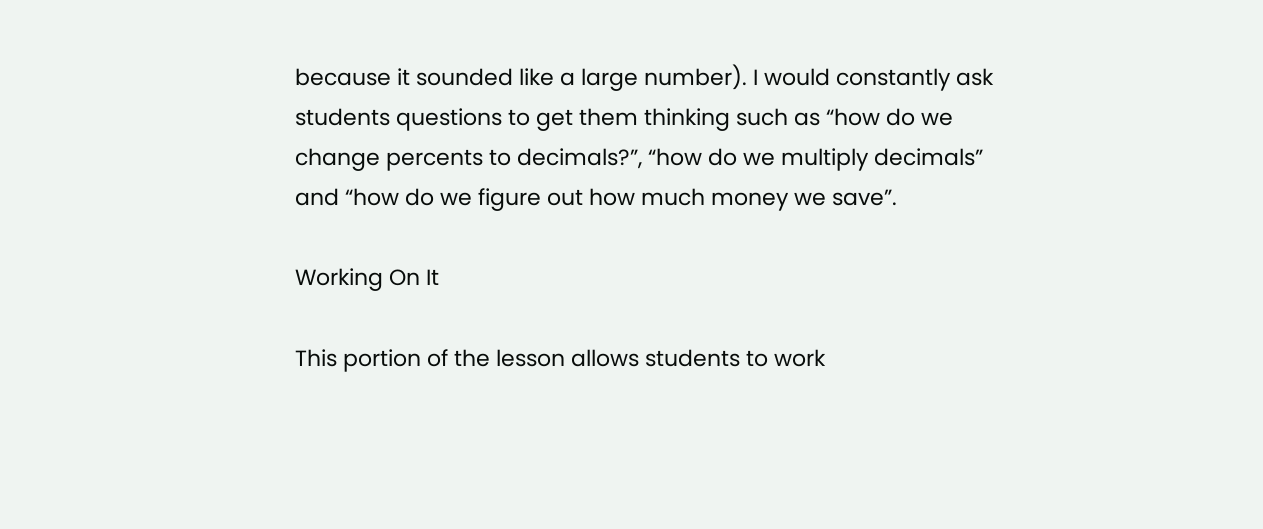because it sounded like a large number). I would constantly ask students questions to get them thinking such as “how do we change percents to decimals?”, “how do we multiply decimals” and “how do we figure out how much money we save”.

Working On It

This portion of the lesson allows students to work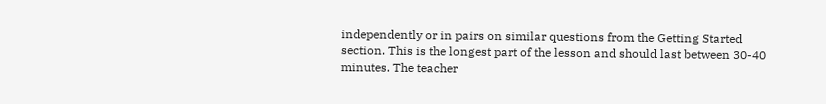independently or in pairs on similar questions from the Getting Started section. This is the longest part of the lesson and should last between 30-40 minutes. The teacher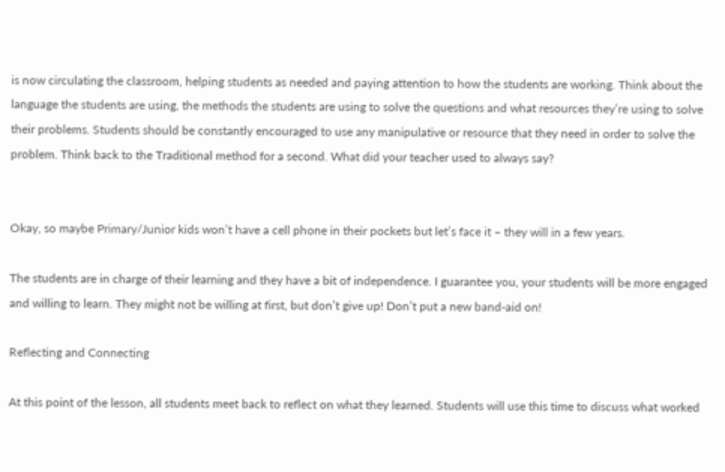is now circulating the classroom, helping students as needed and paying attention to how the students are working. Think about the language the students are using, the methods the students are using to solve the questions and what resources they’re using to solve their problems. Students should be constantly encouraged to use any manipulative or resource that they need in order to solve the problem. Think back to the Traditional method for a second. What did your teacher used to always say?


Okay, so maybe Primary/Junior kids won’t have a cell phone in their pockets but let’s face it – they will in a few years.

The students are in charge of their learning and they have a bit of independence. I guarantee you, your students will be more engaged and willing to learn. They might not be willing at first, but don’t give up! Don’t put a new band-aid on!

Reflecting and Connecting

At this point of the lesson, all students meet back to reflect on what they learned. Students will use this time to discuss what worked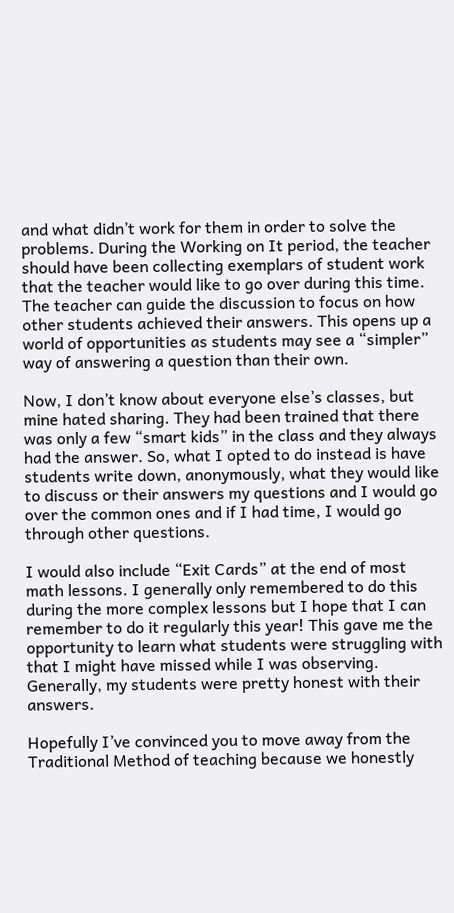and what didn’t work for them in order to solve the problems. During the Working on It period, the teacher should have been collecting exemplars of student work that the teacher would like to go over during this time. The teacher can guide the discussion to focus on how other students achieved their answers. This opens up a world of opportunities as students may see a “simpler” way of answering a question than their own.

Now, I don’t know about everyone else’s classes, but mine hated sharing. They had been trained that there was only a few “smart kids” in the class and they always had the answer. So, what I opted to do instead is have students write down, anonymously, what they would like to discuss or their answers my questions and I would go over the common ones and if I had time, I would go through other questions.

I would also include “Exit Cards” at the end of most math lessons. I generally only remembered to do this during the more complex lessons but I hope that I can remember to do it regularly this year! This gave me the opportunity to learn what students were struggling with that I might have missed while I was observing. Generally, my students were pretty honest with their answers.

Hopefully I’ve convinced you to move away from the Traditional Method of teaching because we honestly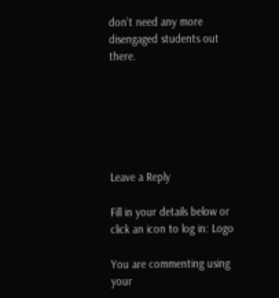don’t need any more disengaged students out there.






Leave a Reply

Fill in your details below or click an icon to log in: Logo

You are commenting using your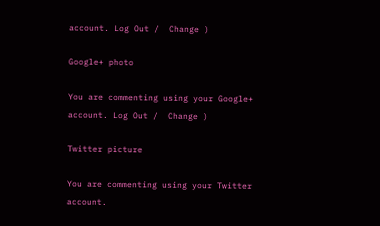account. Log Out /  Change )

Google+ photo

You are commenting using your Google+ account. Log Out /  Change )

Twitter picture

You are commenting using your Twitter account.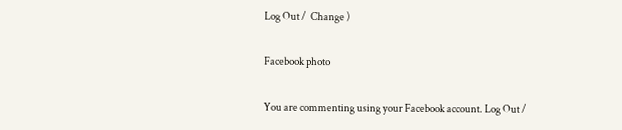Log Out /  Change )

Facebook photo

You are commenting using your Facebook account. Log Out /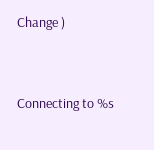Change )


Connecting to %s